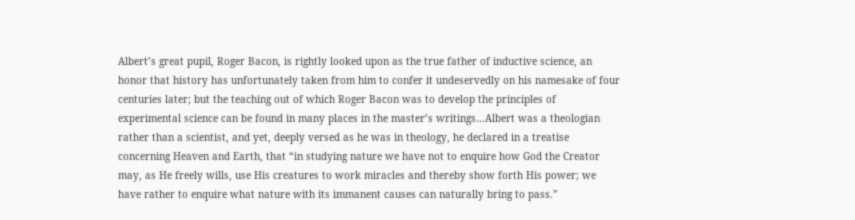Albert’s great pupil, Roger Bacon, is rightly looked upon as the true father of inductive science, an honor that history has unfortunately taken from him to confer it undeservedly on his namesake of four centuries later; but the teaching out of which Roger Bacon was to develop the principles of experimental science can be found in many places in the master’s writings…Albert was a theologian rather than a scientist, and yet, deeply versed as he was in theology, he declared in a treatise concerning Heaven and Earth, that “in studying nature we have not to enquire how God the Creator may, as He freely wills, use His creatures to work miracles and thereby show forth His power; we have rather to enquire what nature with its immanent causes can naturally bring to pass.”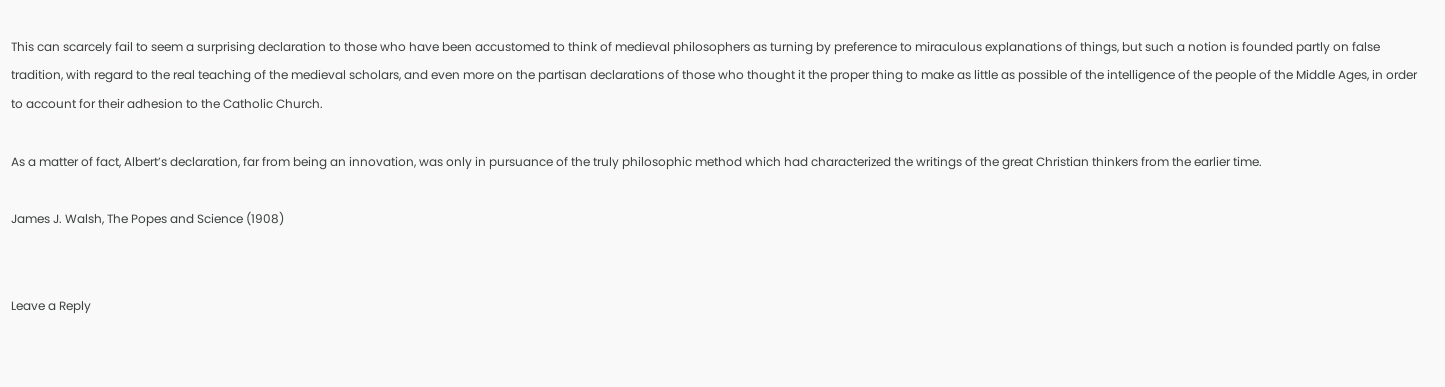This can scarcely fail to seem a surprising declaration to those who have been accustomed to think of medieval philosophers as turning by preference to miraculous explanations of things, but such a notion is founded partly on false tradition, with regard to the real teaching of the medieval scholars, and even more on the partisan declarations of those who thought it the proper thing to make as little as possible of the intelligence of the people of the Middle Ages, in order to account for their adhesion to the Catholic Church.

As a matter of fact, Albert’s declaration, far from being an innovation, was only in pursuance of the truly philosophic method which had characterized the writings of the great Christian thinkers from the earlier time.

James J. Walsh, The Popes and Science (1908)


Leave a Reply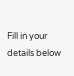Fill in your details below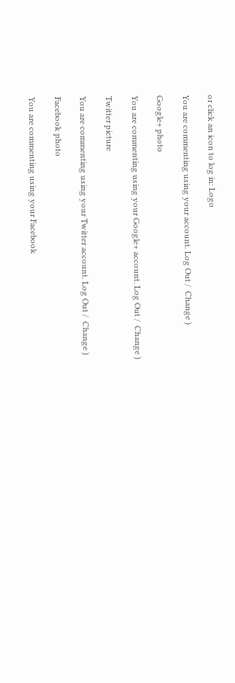or click an icon to log in: Logo

You are commenting using your account. Log Out /  Change )

Google+ photo

You are commenting using your Google+ account. Log Out /  Change )

Twitter picture

You are commenting using your Twitter account. Log Out /  Change )

Facebook photo

You are commenting using your Facebook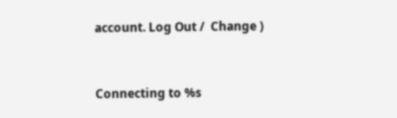account. Log Out /  Change )


Connecting to %s